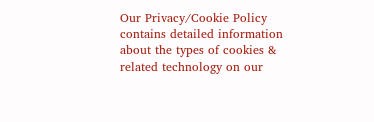Our Privacy/Cookie Policy contains detailed information about the types of cookies & related technology on our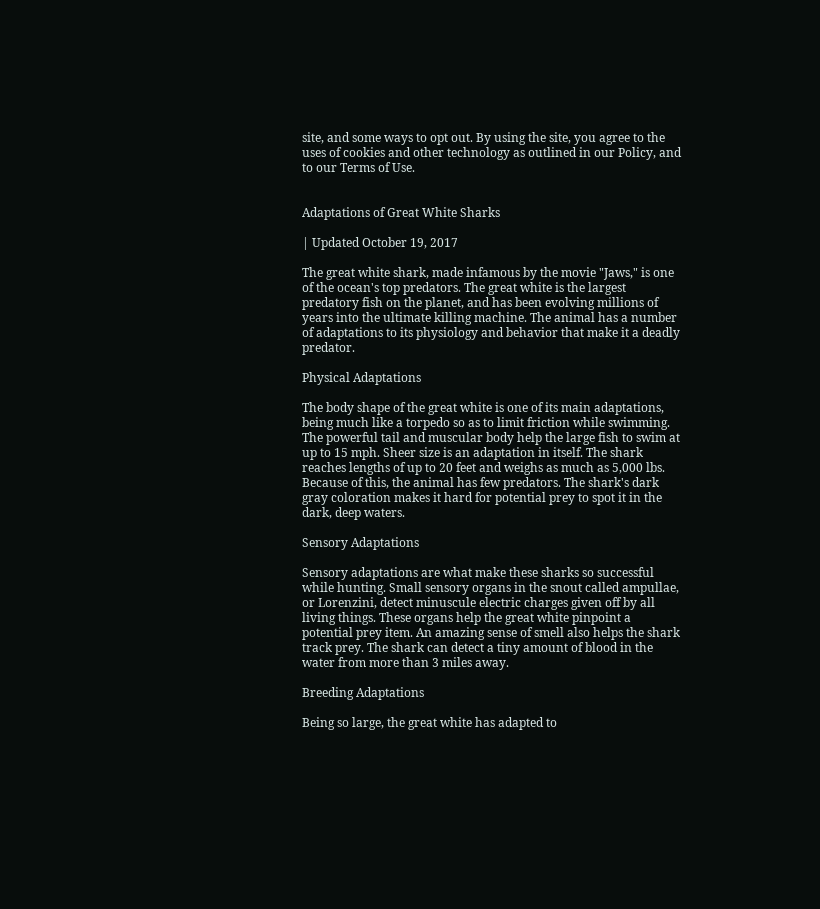site, and some ways to opt out. By using the site, you agree to the uses of cookies and other technology as outlined in our Policy, and to our Terms of Use.


Adaptations of Great White Sharks

| Updated October 19, 2017

The great white shark, made infamous by the movie "Jaws," is one of the ocean's top predators. The great white is the largest predatory fish on the planet, and has been evolving millions of years into the ultimate killing machine. The animal has a number of adaptations to its physiology and behavior that make it a deadly predator.

Physical Adaptations

The body shape of the great white is one of its main adaptations, being much like a torpedo so as to limit friction while swimming. The powerful tail and muscular body help the large fish to swim at up to 15 mph. Sheer size is an adaptation in itself. The shark reaches lengths of up to 20 feet and weighs as much as 5,000 lbs. Because of this, the animal has few predators. The shark's dark gray coloration makes it hard for potential prey to spot it in the dark, deep waters.

Sensory Adaptations

Sensory adaptations are what make these sharks so successful while hunting. Small sensory organs in the snout called ampullae, or Lorenzini, detect minuscule electric charges given off by all living things. These organs help the great white pinpoint a potential prey item. An amazing sense of smell also helps the shark track prey. The shark can detect a tiny amount of blood in the water from more than 3 miles away.

Breeding Adaptations

Being so large, the great white has adapted to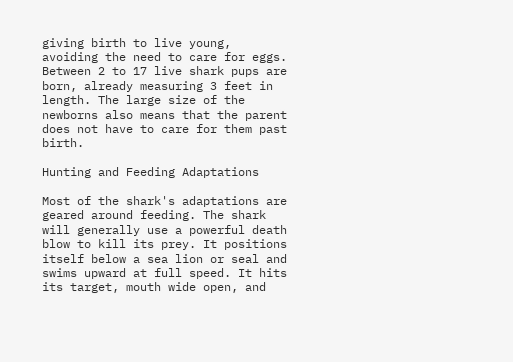giving birth to live young, avoiding the need to care for eggs. Between 2 to 17 live shark pups are born, already measuring 3 feet in length. The large size of the newborns also means that the parent does not have to care for them past birth.

Hunting and Feeding Adaptations

Most of the shark's adaptations are geared around feeding. The shark will generally use a powerful death blow to kill its prey. It positions itself below a sea lion or seal and swims upward at full speed. It hits its target, mouth wide open, and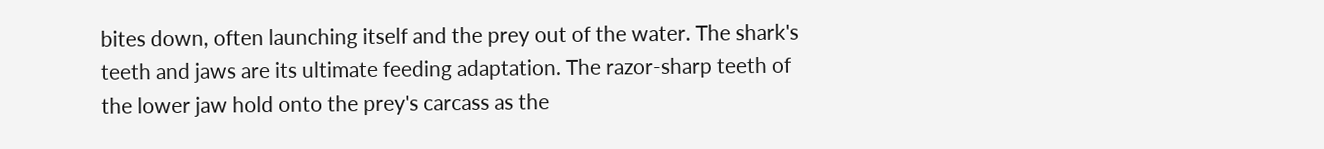bites down, often launching itself and the prey out of the water. The shark's teeth and jaws are its ultimate feeding adaptation. The razor-sharp teeth of the lower jaw hold onto the prey's carcass as the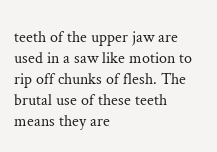teeth of the upper jaw are used in a saw like motion to rip off chunks of flesh. The brutal use of these teeth means they are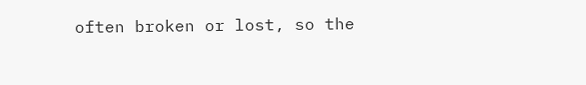often broken or lost, so the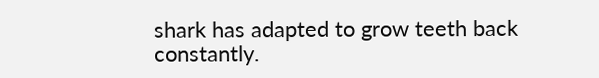shark has adapted to grow teeth back constantly.